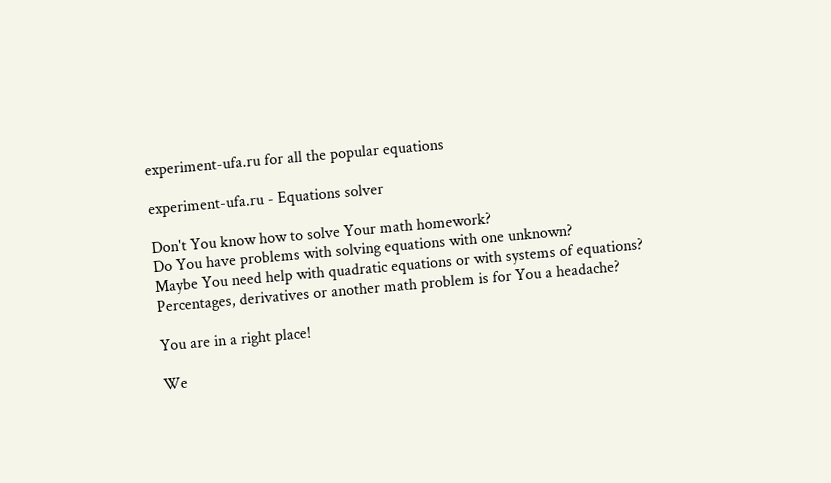experiment-ufa.ru for all the popular equations

experiment-ufa.ru - Equations solver

Don't You know how to solve Your math homework?
Do You have problems with solving equations with one unknown?
Maybe You need help with quadratic equations or with systems of equations?
Percentages, derivatives or another math problem is for You a headache?

You are in a right place!

We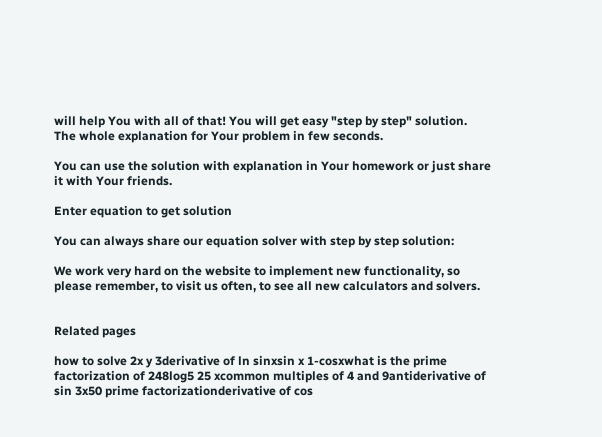will help You with all of that! You will get easy "step by step" solution.
The whole explanation for Your problem in few seconds.

You can use the solution with explanation in Your homework or just share it with Your friends.

Enter equation to get solution

You can always share our equation solver with step by step solution:

We work very hard on the website to implement new functionality, so please remember, to visit us often, to see all new calculators and solvers.


Related pages

how to solve 2x y 3derivative of ln sinxsin x 1-cosxwhat is the prime factorization of 248log5 25 xcommon multiples of 4 and 9antiderivative of sin 3x50 prime factorizationderivative of cos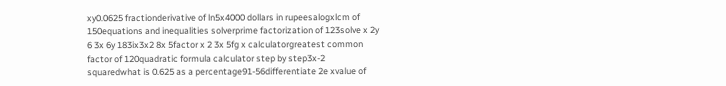xy0.0625 fractionderivative of ln5x4000 dollars in rupeesalogxlcm of 150equations and inequalities solverprime factorization of 123solve x 2y 6 3x 6y 183ix3x2 8x 5factor x 2 3x 5fg x calculatorgreatest common factor of 120quadratic formula calculator step by step3x-2 squaredwhat is 0.625 as a percentage91-56differentiate 2e xvalue of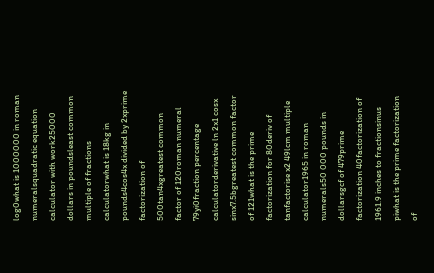log0what is 1000000 in roman numeralsquadratic equation calculator with work25000 dollars in poundsleast common multiple of fractions calculatorwhat is 18kg in pounds4cos4x divided by 2xprime factorization of 500tan4xgreatest common factor of 120roman numeral 79yi0fraction percentage calculatorderivative ln 2x1 cosx sinx7.5bgreatest common factor of 121what is the prime factorization for 80deriv of tanfactorise x2 49lcm multiple calculator1965 in roman numerals50 000 pounds in dollarsgcf of 479prime factorization 40factorization of 1961.9 inches to fractionsinus piwhat is the prime factorization of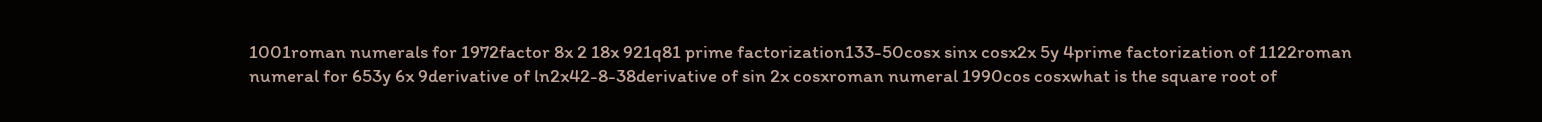1001roman numerals for 1972factor 8x 2 18x 921q81 prime factorization133-50cosx sinx cosx2x 5y 4prime factorization of 1122roman numeral for 653y 6x 9derivative of ln2x42-8-38derivative of sin 2x cosxroman numeral 1990cos cosxwhat is the square root of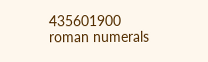435601900 roman numerals